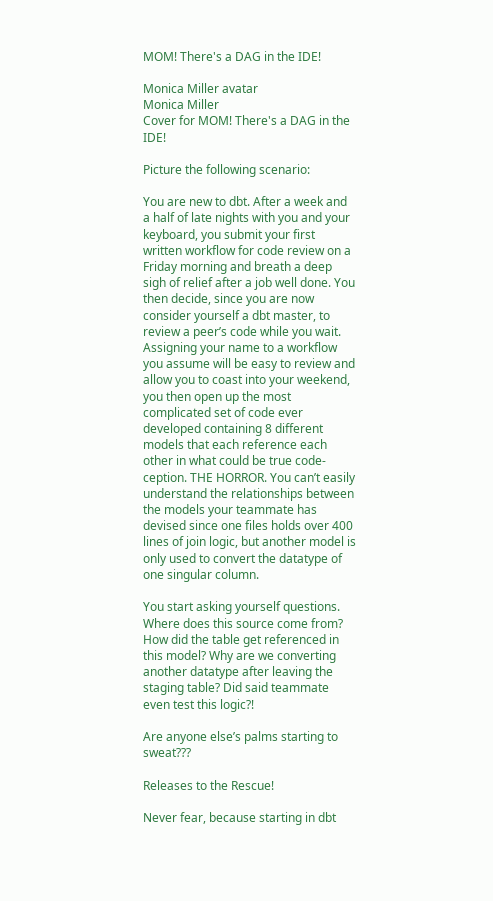MOM! There's a DAG in the IDE!

Monica Miller avatar
Monica Miller
Cover for MOM! There's a DAG in the IDE!

Picture the following scenario:

You are new to dbt. After a week and a half of late nights with you and your keyboard, you submit your first written workflow for code review on a Friday morning and breath a deep sigh of relief after a job well done. You then decide, since you are now consider yourself a dbt master, to review a peer’s code while you wait. Assigning your name to a workflow you assume will be easy to review and allow you to coast into your weekend, you then open up the most complicated set of code ever developed containing 8 different models that each reference each other in what could be true code-ception. THE HORROR. You can’t easily understand the relationships between the models your teammate has devised since one files holds over 400 lines of join logic, but another model is only used to convert the datatype of one singular column.

You start asking yourself questions. Where does this source come from? How did the table get referenced in this model? Why are we converting another datatype after leaving the staging table? Did said teammate even test this logic?!

Are anyone else’s palms starting to sweat???

Releases to the Rescue!

Never fear, because starting in dbt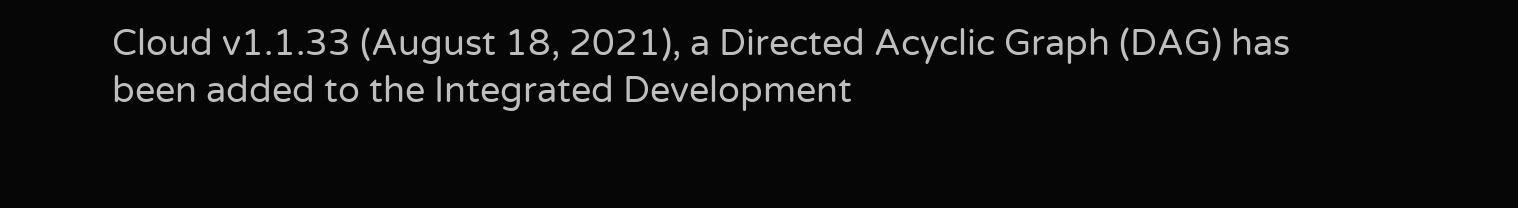Cloud v1.1.33 (August 18, 2021), a Directed Acyclic Graph (DAG) has been added to the Integrated Development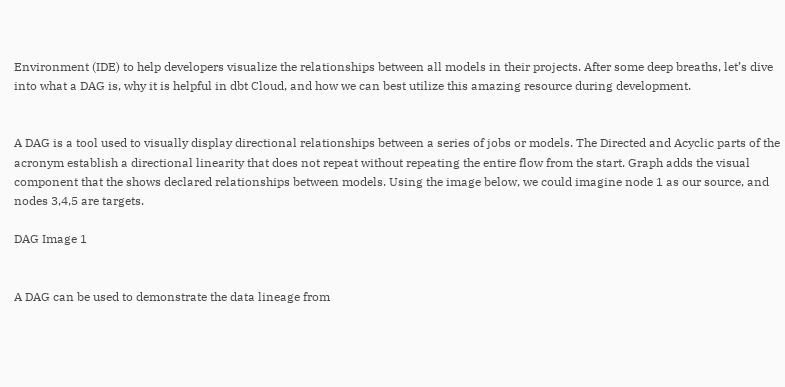Environment (IDE) to help developers visualize the relationships between all models in their projects. After some deep breaths, let’s dive into what a DAG is, why it is helpful in dbt Cloud, and how we can best utilize this amazing resource during development.


A DAG is a tool used to visually display directional relationships between a series of jobs or models. The Directed and Acyclic parts of the acronym establish a directional linearity that does not repeat without repeating the entire flow from the start. Graph adds the visual component that the shows declared relationships between models. Using the image below, we could imagine node 1 as our source, and nodes 3,4,5 are targets.

DAG Image 1


A DAG can be used to demonstrate the data lineage from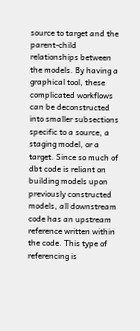source to target and the parent-child relationships between the models. By having a graphical tool, these complicated workflows can be deconstructed into smaller subsections specific to a source, a staging model, or a target. Since so much of dbt code is reliant on building models upon previously constructed models, all downstream code has an upstream reference written within the code. This type of referencing is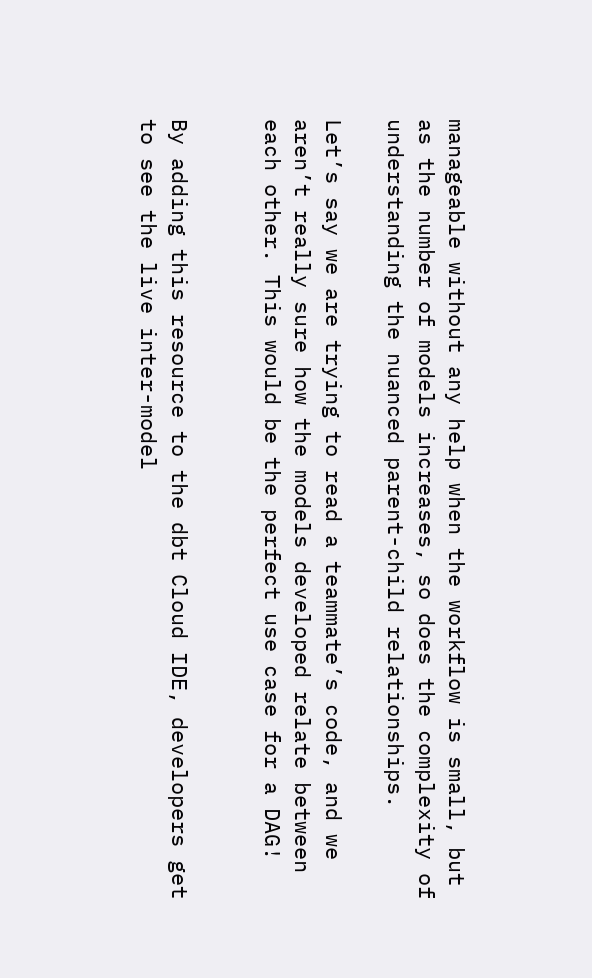manageable without any help when the workflow is small, but as the number of models increases, so does the complexity of understanding the nuanced parent-child relationships.

Let’s say we are trying to read a teammate’s code, and we aren’t really sure how the models developed relate between each other. This would be the perfect use case for a DAG!


By adding this resource to the dbt Cloud IDE, developers get to see the live inter-model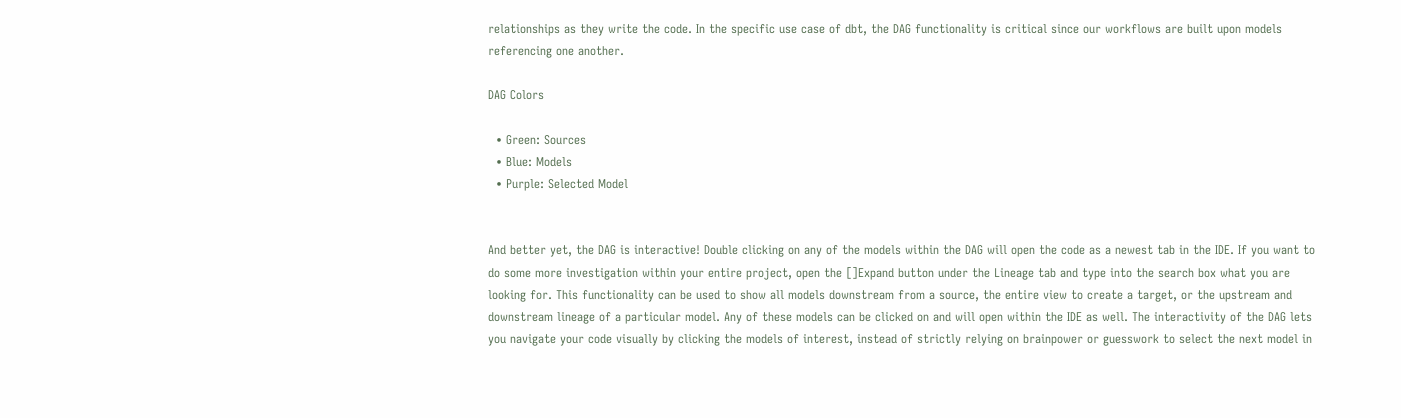relationships as they write the code. In the specific use case of dbt, the DAG functionality is critical since our workflows are built upon models referencing one another.

DAG Colors

  • Green: Sources
  • Blue: Models
  • Purple: Selected Model


And better yet, the DAG is interactive! Double clicking on any of the models within the DAG will open the code as a newest tab in the IDE. If you want to do some more investigation within your entire project, open the []Expand button under the Lineage tab and type into the search box what you are looking for. This functionality can be used to show all models downstream from a source, the entire view to create a target, or the upstream and downstream lineage of a particular model. Any of these models can be clicked on and will open within the IDE as well. The interactivity of the DAG lets you navigate your code visually by clicking the models of interest, instead of strictly relying on brainpower or guesswork to select the next model in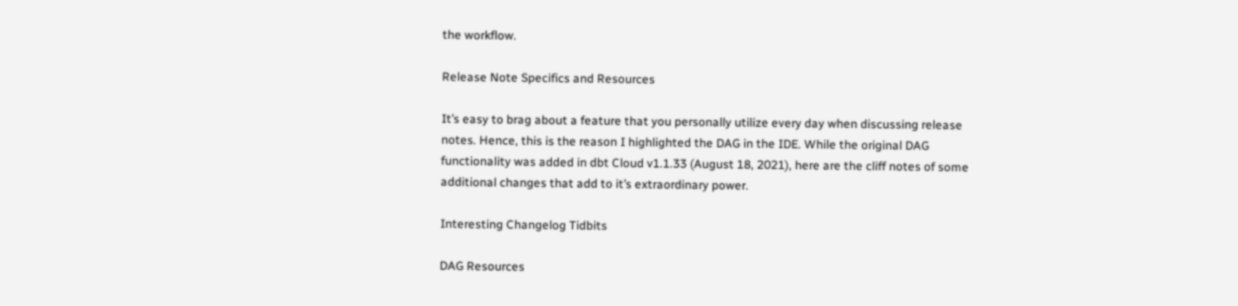the workflow.

Release Note Specifics and Resources

It’s easy to brag about a feature that you personally utilize every day when discussing release notes. Hence, this is the reason I highlighted the DAG in the IDE. While the original DAG functionality was added in dbt Cloud v1.1.33 (August 18, 2021), here are the cliff notes of some additional changes that add to it’s extraordinary power.

Interesting Changelog Tidbits

DAG Resources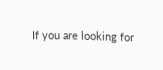If you are looking for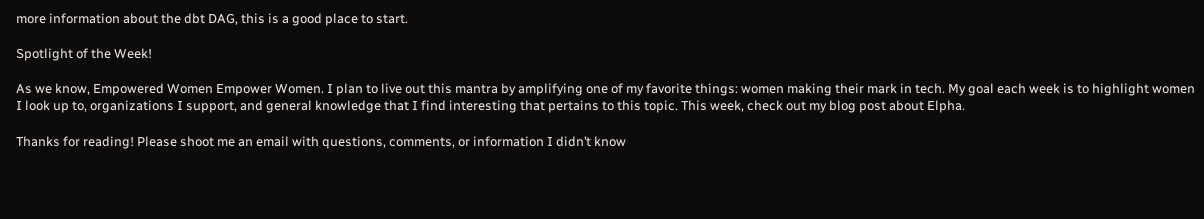more information about the dbt DAG, this is a good place to start.

Spotlight of the Week!

As we know, Empowered Women Empower Women. I plan to live out this mantra by amplifying one of my favorite things: women making their mark in tech. My goal each week is to highlight women I look up to, organizations I support, and general knowledge that I find interesting that pertains to this topic. This week, check out my blog post about Elpha.

Thanks for reading! Please shoot me an email with questions, comments, or information I didn’t know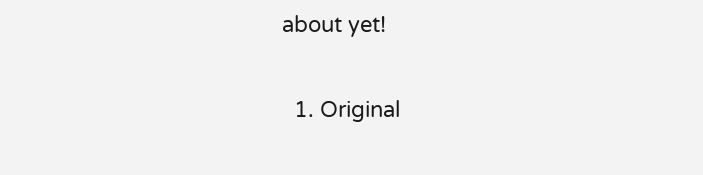about yet!


  1. Original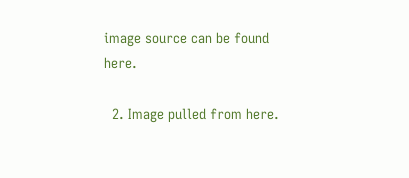image source can be found here.

  2. Image pulled from here.